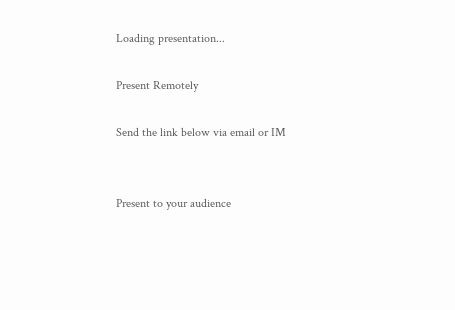Loading presentation...

Present Remotely

Send the link below via email or IM


Present to your audience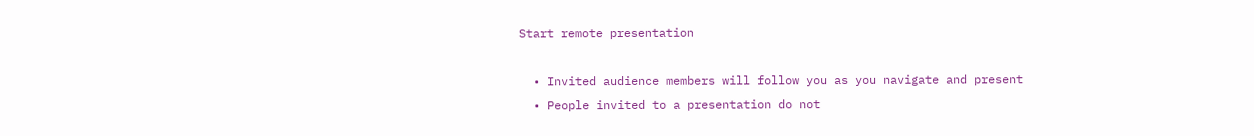Start remote presentation

  • Invited audience members will follow you as you navigate and present
  • People invited to a presentation do not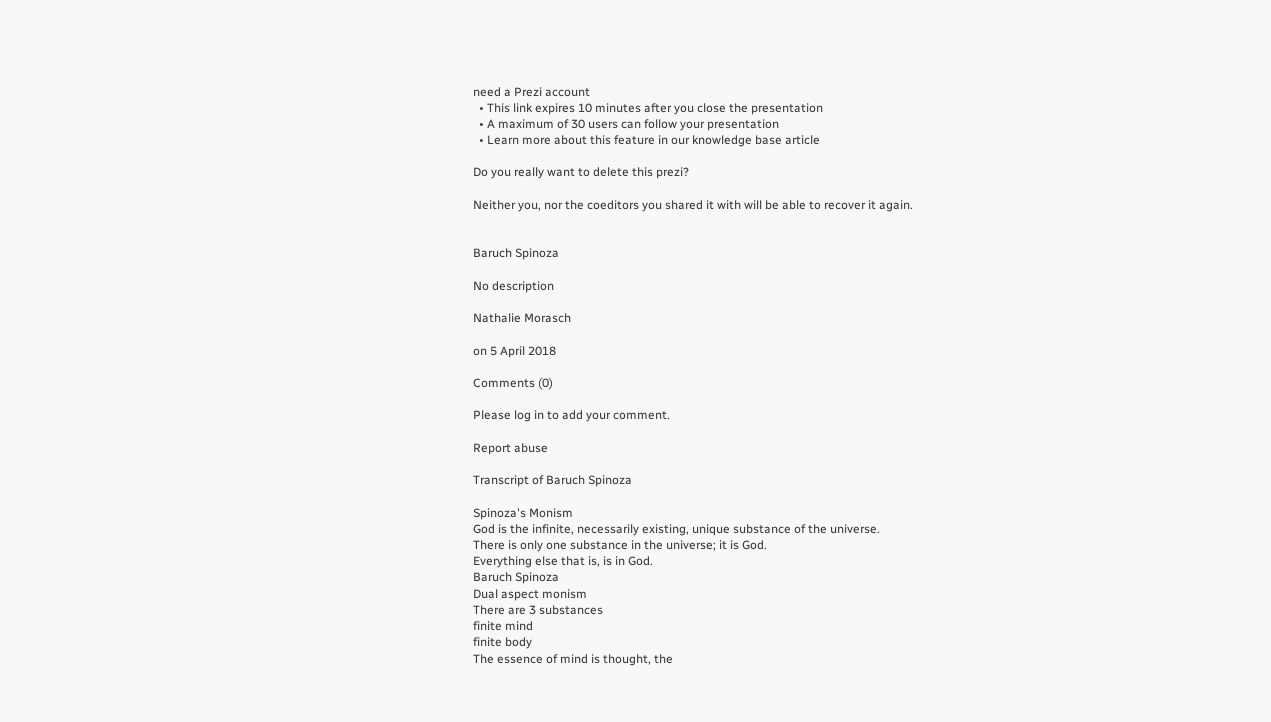need a Prezi account
  • This link expires 10 minutes after you close the presentation
  • A maximum of 30 users can follow your presentation
  • Learn more about this feature in our knowledge base article

Do you really want to delete this prezi?

Neither you, nor the coeditors you shared it with will be able to recover it again.


Baruch Spinoza

No description

Nathalie Morasch

on 5 April 2018

Comments (0)

Please log in to add your comment.

Report abuse

Transcript of Baruch Spinoza

Spinoza's Monism
God is the infinite, necessarily existing, unique substance of the universe.
There is only one substance in the universe; it is God.
Everything else that is, is in God.
Baruch Spinoza
Dual aspect monism
There are 3 substances
finite mind
finite body
The essence of mind is thought, the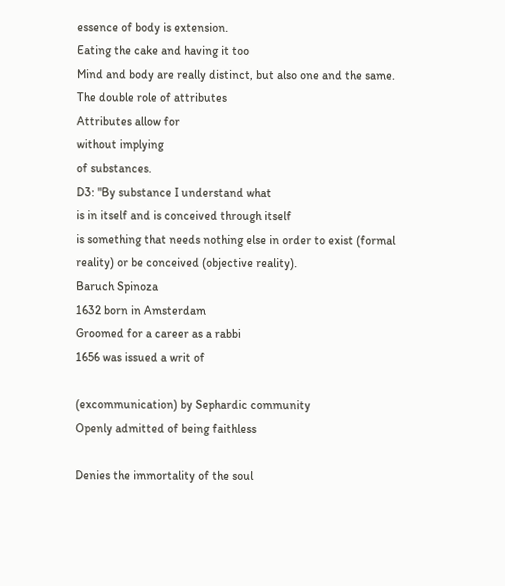essence of body is extension.
Eating the cake and having it too
Mind and body are really distinct, but also one and the same.
The double role of attributes
Attributes allow for
without implying
of substances.
D3: "By substance I understand what
is in itself and is conceived through itself
is something that needs nothing else in order to exist (formal reality) or be conceived (objective reality).
Baruch Spinoza
1632 born in Amsterdam
Groomed for a career as a rabbi
1656 was issued a writ of

(excommunication) by Sephardic community
Openly admitted of being faithless

Denies the immortality of the soul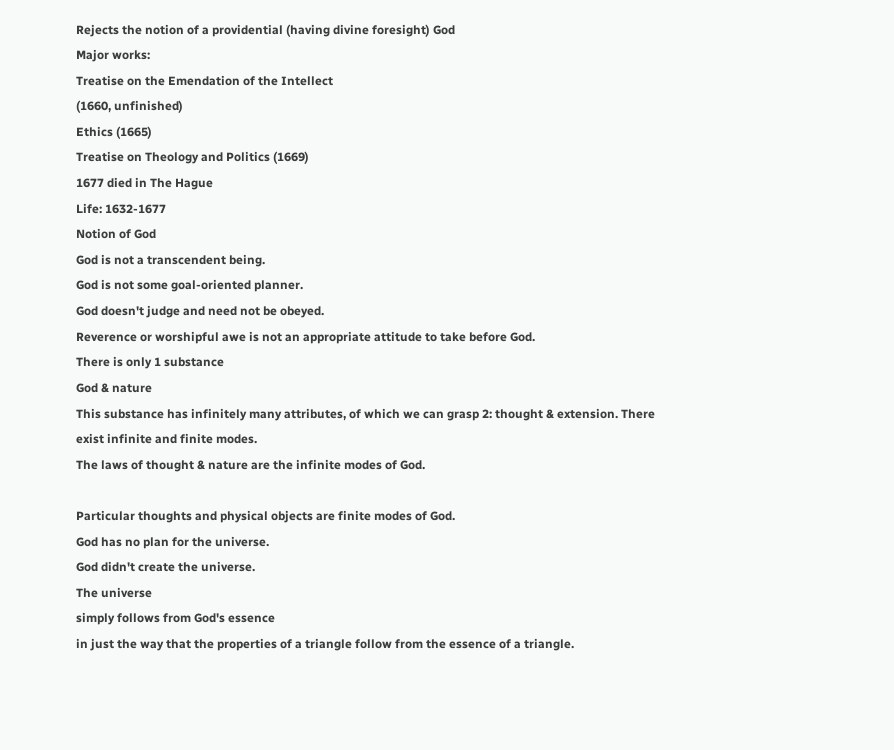Rejects the notion of a providential (having divine foresight) God
Major works:
Treatise on the Emendation of the Intellect
(1660, unfinished)
Ethics (1665)
Treatise on Theology and Politics (1669)
1677 died in The Hague
Life: 1632-1677
Notion of God
God is not a transcendent being.
God is not some goal-oriented planner.
God doesn't judge and need not be obeyed.
Reverence or worshipful awe is not an appropriate attitude to take before God.
There is only 1 substance
God & nature
This substance has infinitely many attributes, of which we can grasp 2: thought & extension. There exist infinite and finite modes.
The laws of thought & nature are the infinite modes of God.

Particular thoughts and physical objects are finite modes of God.
God has no plan for the universe.
God didn't create the universe.
The universe
simply follows from God's essence
in just the way that the properties of a triangle follow from the essence of a triangle.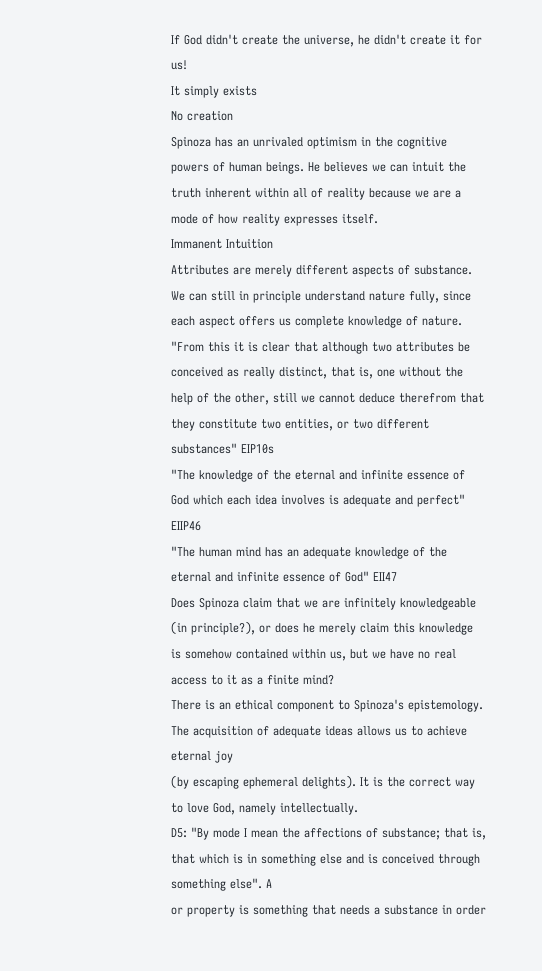If God didn't create the universe, he didn't create it for us!
It simply exists
No creation
Spinoza has an unrivaled optimism in the cognitive powers of human beings. He believes we can intuit the truth inherent within all of reality because we are a mode of how reality expresses itself.
Immanent Intuition
Attributes are merely different aspects of substance. We can still in principle understand nature fully, since each aspect offers us complete knowledge of nature.
"From this it is clear that although two attributes be conceived as really distinct, that is, one without the help of the other, still we cannot deduce therefrom that they constitute two entities, or two different substances" EIP10s
"The knowledge of the eternal and infinite essence of God which each idea involves is adequate and perfect" EIIP46
"The human mind has an adequate knowledge of the eternal and infinite essence of God" EII47
Does Spinoza claim that we are infinitely knowledgeable (in principle?), or does he merely claim this knowledge is somehow contained within us, but we have no real access to it as a finite mind?
There is an ethical component to Spinoza's epistemology. The acquisition of adequate ideas allows us to achieve
eternal joy
(by escaping ephemeral delights). It is the correct way to love God, namely intellectually.
D5: "By mode I mean the affections of substance; that is, that which is in something else and is conceived through something else". A
or property is something that needs a substance in order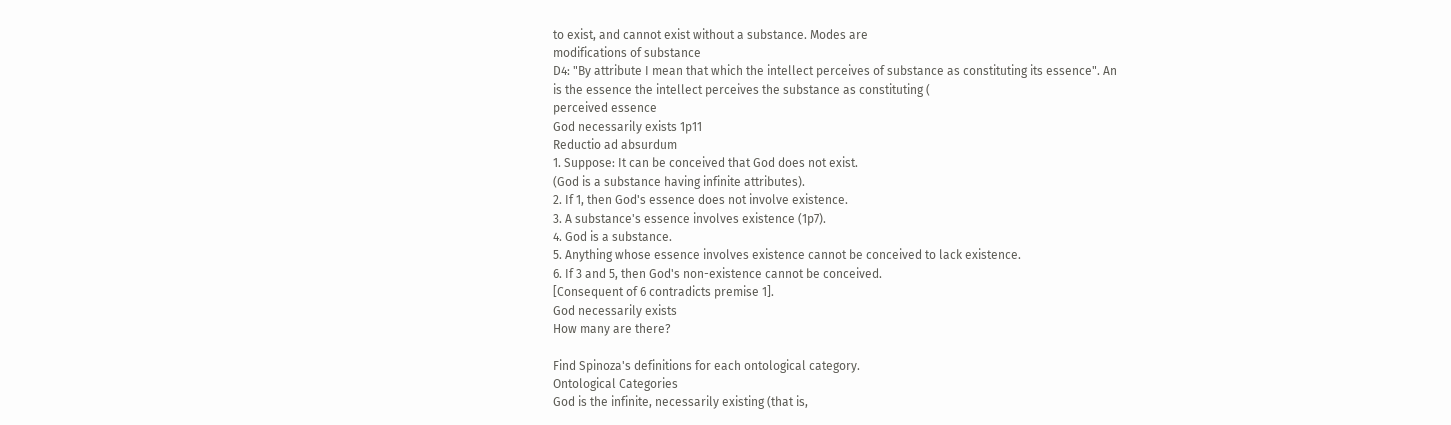to exist, and cannot exist without a substance. Modes are
modifications of substance
D4: "By attribute I mean that which the intellect perceives of substance as constituting its essence". An
is the essence the intellect perceives the substance as constituting (
perceived essence
God necessarily exists 1p11
Reductio ad absurdum
1. Suppose: It can be conceived that God does not exist.
(God is a substance having infinite attributes).
2. If 1, then God's essence does not involve existence.
3. A substance's essence involves existence (1p7).
4. God is a substance.
5. Anything whose essence involves existence cannot be conceived to lack existence.
6. If 3 and 5, then God's non-existence cannot be conceived.
[Consequent of 6 contradicts premise 1].
God necessarily exists
How many are there?

Find Spinoza's definitions for each ontological category.
Ontological Categories
God is the infinite, necessarily existing (that is,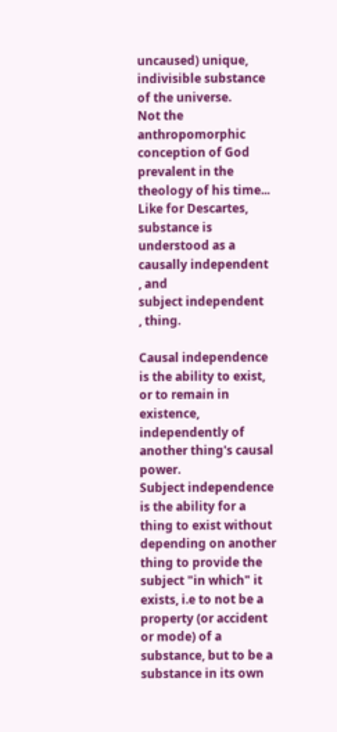uncaused) unique, indivisible substance of the universe.
Not the anthropomorphic conception of God prevalent in the theology of his time...
Like for Descartes, substance is understood as a
causally independent
, and
subject independent
, thing.

Causal independence
is the ability to exist, or to remain in existence, independently of another thing's causal power.
Subject independence
is the ability for a thing to exist without depending on another thing to provide the subject "in which" it exists, i.e to not be a property (or accident or mode) of a substance, but to be a substance in its own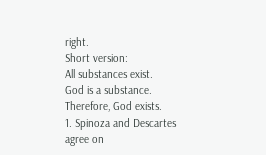right.
Short version:
All substances exist.
God is a substance.
Therefore, God exists.
1. Spinoza and Descartes agree on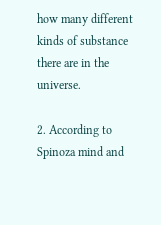how many different kinds of substance there are in the universe.

2. According to Spinoza mind and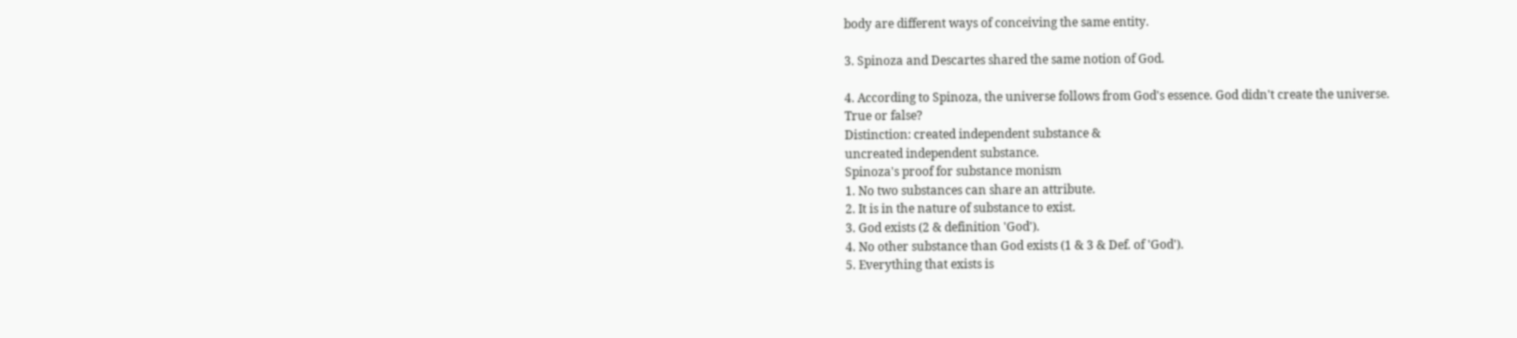body are different ways of conceiving the same entity.

3. Spinoza and Descartes shared the same notion of God.

4. According to Spinoza, the universe follows from God's essence. God didn't create the universe.
True or false?
Distinction: created independent substance &
uncreated independent substance.
Spinoza's proof for substance monism
1. No two substances can share an attribute.
2. It is in the nature of substance to exist.
3. God exists (2 & definition 'God').
4. No other substance than God exists (1 & 3 & Def. of 'God').
5. Everything that exists is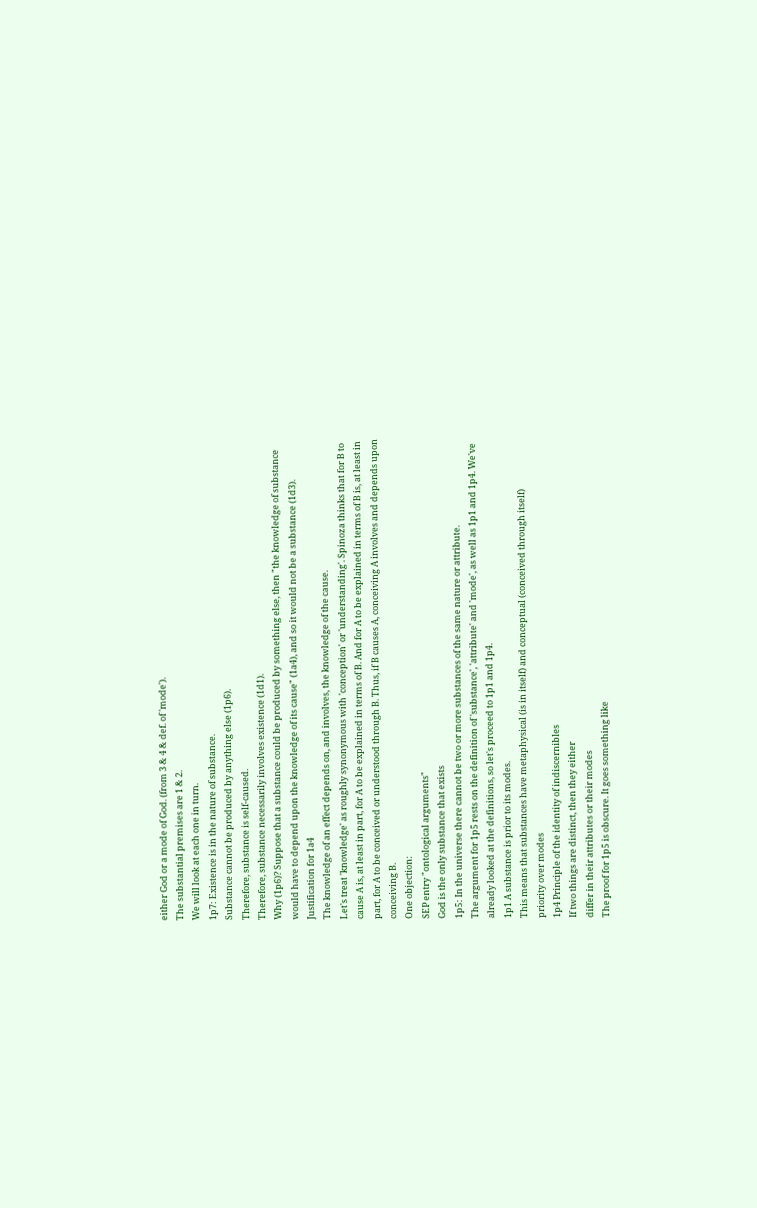either God or a mode of God. (from 3 & 4 & def. of 'mode').
The substantial premises are 1 & 2.
We will look at each one in turn.
1p7: Existence is in the nature of substance.
Substance cannot be produced by anything else (1p6).
Therefore, substance is self-caused.
Therefore, substance necessarily involves existence (1d1).
Why (1p6)? Suppose that a substance could be produced by something else, then "the knowledge of substance would have to depend upon the knowledge of its cause" (1a4), and so it would not be a substance (1d3).
Justification for 1a4
The knowledge of an effect depends on, and involves, the knowledge of the cause.
Let's treat 'knowledge' as roughly synonymous with 'conception' or 'understanding'. Spinoza thinks that for B to cause A is, at least in part, for A to be explained in terms of B. And for A to be explained in terms of B is, at least in part, for A to be conceived or understood through B. Thus, if B causes A, conceiving A involves and depends upon conceiving B.
One objection:
SEP entry "ontological arguments"
God is the only substance that exists
1p5: In the universe there cannot be two or more substances of the same nature or attribute.
The argument for 1p5 rests on the definition of 'substance', 'attribute' and 'mode', as well as 1p1 and 1p4. We've already looked at the definitions, so let's proceed to 1p1 and 1p4.
1p1 A substance is prior to its modes.
This means that substances have metaphysical (is in itself) and conceptual (conceived through itself)
priority over modes
1p4 Principle of the identity of indiscernibles
If two things are distinct, then they either
differ in their attributes or their modes
The proof for 1p5 is obscure. It goes something like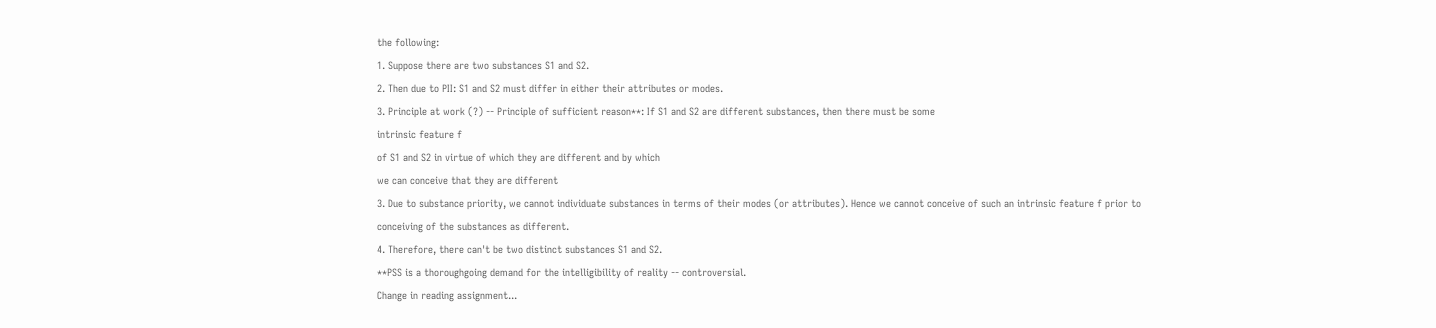the following:
1. Suppose there are two substances S1 and S2.
2. Then due to PII: S1 and S2 must differ in either their attributes or modes.
3. Principle at work (?) -- Principle of sufficient reason**: If S1 and S2 are different substances, then there must be some
intrinsic feature f
of S1 and S2 in virtue of which they are different and by which
we can conceive that they are different
3. Due to substance priority, we cannot individuate substances in terms of their modes (or attributes). Hence we cannot conceive of such an intrinsic feature f prior to conceiving of the substances as different.
4. Therefore, there can't be two distinct substances S1 and S2.
**PSS is a thoroughgoing demand for the intelligibility of reality -- controversial.
Change in reading assignment...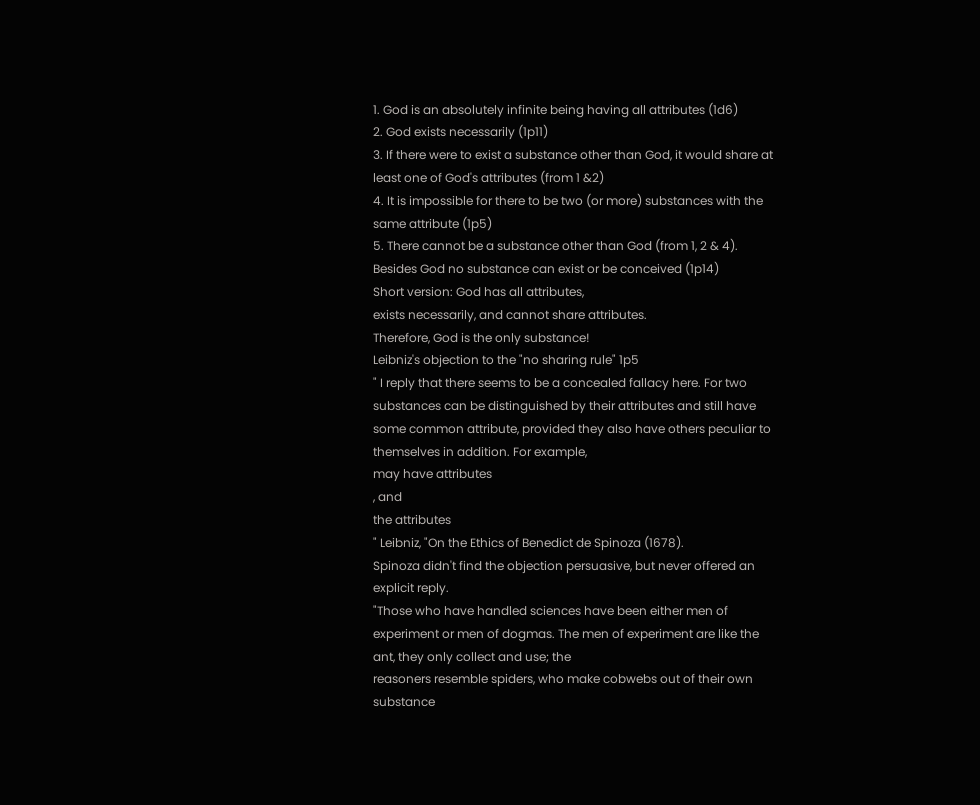1. God is an absolutely infinite being having all attributes (1d6)
2. God exists necessarily (1p11)
3. If there were to exist a substance other than God, it would share at least one of God's attributes (from 1 &2)
4. It is impossible for there to be two (or more) substances with the same attribute (1p5)
5. There cannot be a substance other than God (from 1, 2 & 4).
Besides God no substance can exist or be conceived (1p14)
Short version: God has all attributes,
exists necessarily, and cannot share attributes.
Therefore, God is the only substance!
Leibniz's objection to the "no sharing rule" 1p5
" I reply that there seems to be a concealed fallacy here. For two substances can be distinguished by their attributes and still have some common attribute, provided they also have others peculiar to themselves in addition. For example,
may have attributes
, and
the attributes
" Leibniz, "On the Ethics of Benedict de Spinoza (1678).
Spinoza didn't find the objection persuasive, but never offered an explicit reply.
"Those who have handled sciences have been either men of experiment or men of dogmas. The men of experiment are like the ant, they only collect and use; the
reasoners resemble spiders, who make cobwebs out of their own substance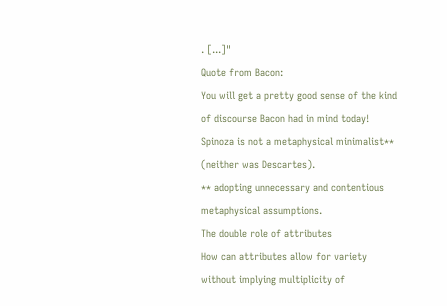. [...]"
Quote from Bacon:
You will get a pretty good sense of the kind of discourse Bacon had in mind today!
Spinoza is not a metaphysical minimalist** (neither was Descartes).
** adopting unnecessary and contentious metaphysical assumptions.
The double role of attributes
How can attributes allow for variety without implying multiplicity of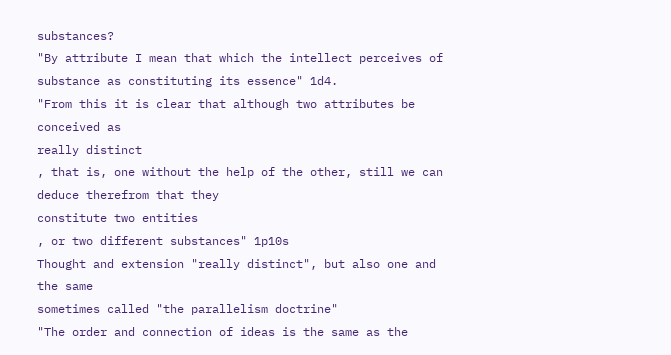substances?
"By attribute I mean that which the intellect perceives of substance as constituting its essence" 1d4.
"From this it is clear that although two attributes be conceived as
really distinct
, that is, one without the help of the other, still we can
deduce therefrom that they
constitute two entities
, or two different substances" 1p10s
Thought and extension "really distinct", but also one and the same
sometimes called "the parallelism doctrine"
"The order and connection of ideas is the same as the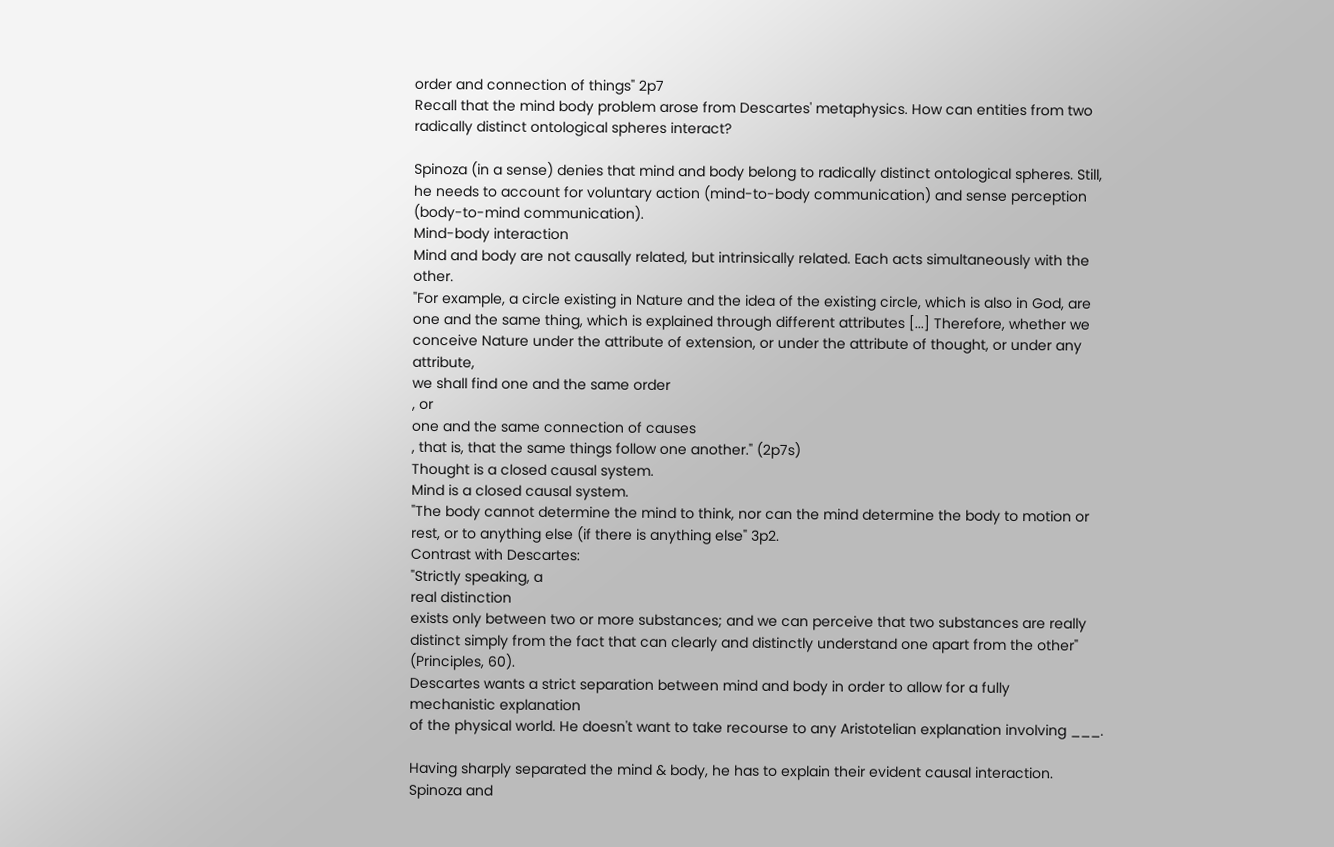order and connection of things" 2p7
Recall that the mind body problem arose from Descartes' metaphysics. How can entities from two radically distinct ontological spheres interact?

Spinoza (in a sense) denies that mind and body belong to radically distinct ontological spheres. Still, he needs to account for voluntary action (mind-to-body communication) and sense perception (body-to-mind communication).
Mind-body interaction
Mind and body are not causally related, but intrinsically related. Each acts simultaneously with the other.
"For example, a circle existing in Nature and the idea of the existing circle, which is also in God, are one and the same thing, which is explained through different attributes [...] Therefore, whether we conceive Nature under the attribute of extension, or under the attribute of thought, or under any attribute,
we shall find one and the same order
, or
one and the same connection of causes
, that is, that the same things follow one another." (2p7s)
Thought is a closed causal system.
Mind is a closed causal system.
"The body cannot determine the mind to think, nor can the mind determine the body to motion or rest, or to anything else (if there is anything else" 3p2.
Contrast with Descartes:
"Strictly speaking, a
real distinction
exists only between two or more substances; and we can perceive that two substances are really distinct simply from the fact that can clearly and distinctly understand one apart from the other" (Principles, 60).
Descartes wants a strict separation between mind and body in order to allow for a fully
mechanistic explanation
of the physical world. He doesn't want to take recourse to any Aristotelian explanation involving ___.

Having sharply separated the mind & body, he has to explain their evident causal interaction.
Spinoza and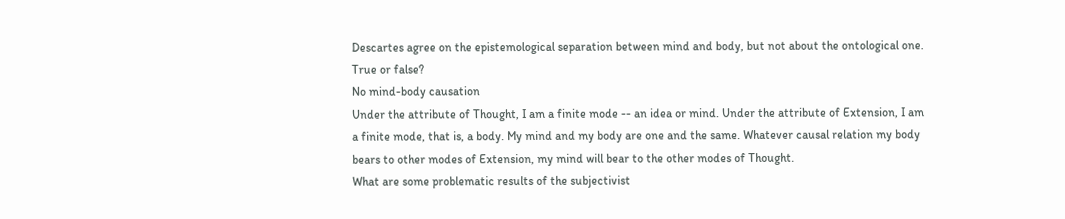Descartes agree on the epistemological separation between mind and body, but not about the ontological one.
True or false?
No mind-body causation
Under the attribute of Thought, I am a finite mode -- an idea or mind. Under the attribute of Extension, I am a finite mode, that is, a body. My mind and my body are one and the same. Whatever causal relation my body bears to other modes of Extension, my mind will bear to the other modes of Thought.
What are some problematic results of the subjectivist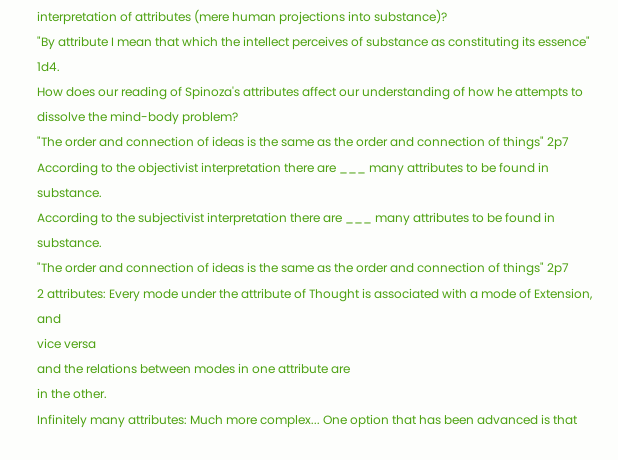interpretation of attributes (mere human projections into substance)?
"By attribute I mean that which the intellect perceives of substance as constituting its essence" 1d4.
How does our reading of Spinoza's attributes affect our understanding of how he attempts to dissolve the mind-body problem?
"The order and connection of ideas is the same as the order and connection of things" 2p7
According to the objectivist interpretation there are ___ many attributes to be found in substance.
According to the subjectivist interpretation there are ___ many attributes to be found in substance.
"The order and connection of ideas is the same as the order and connection of things" 2p7
2 attributes: Every mode under the attribute of Thought is associated with a mode of Extension, and
vice versa
and the relations between modes in one attribute are
in the other.
Infinitely many attributes: Much more complex... One option that has been advanced is that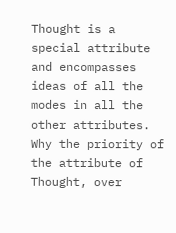Thought is a special attribute and encompasses ideas of all the modes in all the other attributes. Why the priority of the attribute of Thought, over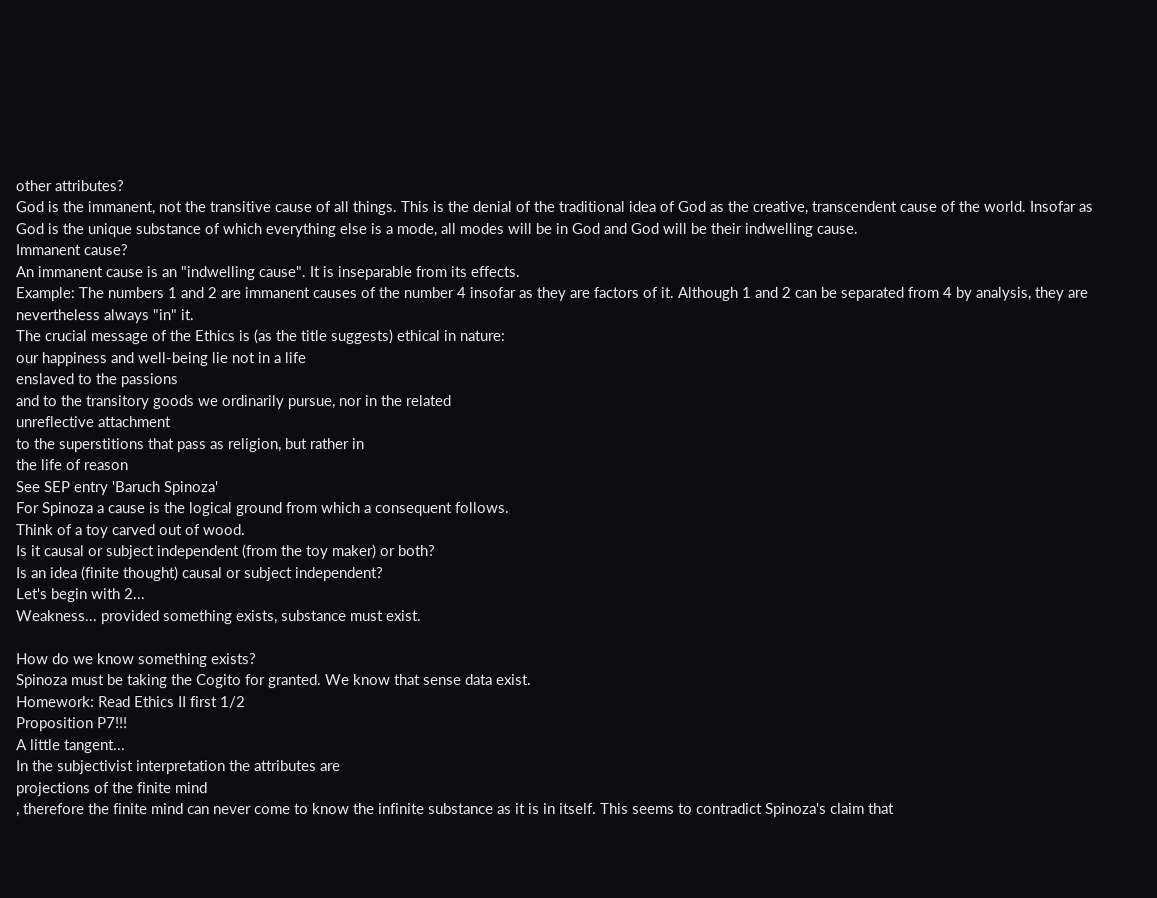other attributes?
God is the immanent, not the transitive cause of all things. This is the denial of the traditional idea of God as the creative, transcendent cause of the world. Insofar as God is the unique substance of which everything else is a mode, all modes will be in God and God will be their indwelling cause.
Immanent cause?
An immanent cause is an "indwelling cause". It is inseparable from its effects.
Example: The numbers 1 and 2 are immanent causes of the number 4 insofar as they are factors of it. Although 1 and 2 can be separated from 4 by analysis, they are nevertheless always "in" it.
The crucial message of the Ethics is (as the title suggests) ethical in nature:
our happiness and well-being lie not in a life
enslaved to the passions
and to the transitory goods we ordinarily pursue, nor in the related
unreflective attachment
to the superstitions that pass as religion, but rather in
the life of reason
See SEP entry 'Baruch Spinoza'
For Spinoza a cause is the logical ground from which a consequent follows.
Think of a toy carved out of wood.
Is it causal or subject independent (from the toy maker) or both?
Is an idea (finite thought) causal or subject independent?
Let's begin with 2...
Weakness... provided something exists, substance must exist.

How do we know something exists?
Spinoza must be taking the Cogito for granted. We know that sense data exist.
Homework: Read Ethics II first 1/2
Proposition P7!!!
A little tangent...
In the subjectivist interpretation the attributes are
projections of the finite mind
, therefore the finite mind can never come to know the infinite substance as it is in itself. This seems to contradict Spinoza's claim that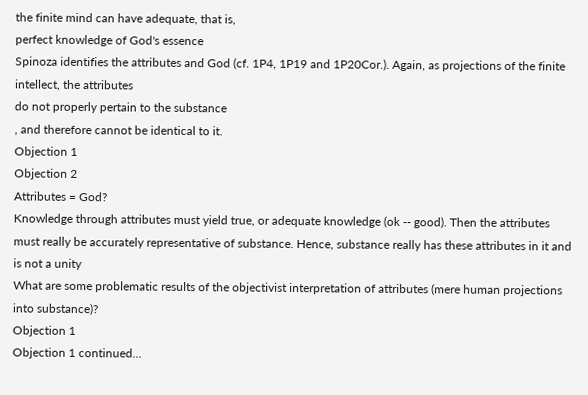the finite mind can have adequate, that is,
perfect knowledge of God's essence
Spinoza identifies the attributes and God (cf. 1P4, 1P19 and 1P20Cor.). Again, as projections of the finite intellect, the attributes
do not properly pertain to the substance
, and therefore cannot be identical to it.
Objection 1
Objection 2
Attributes = God?
Knowledge through attributes must yield true, or adequate knowledge (ok -- good). Then the attributes must really be accurately representative of substance. Hence, substance really has these attributes in it and
is not a unity
What are some problematic results of the objectivist interpretation of attributes (mere human projections into substance)?
Objection 1
Objection 1 continued...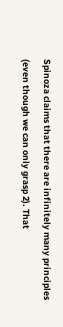Spinoza claims that there are infinitely many principles (even though we can only grasp 2). That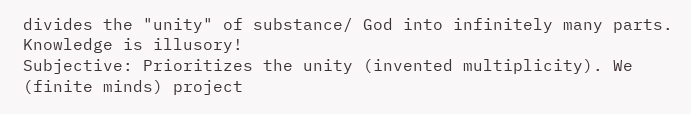divides the "unity" of substance/ God into infinitely many parts.
Knowledge is illusory!
Subjective: Prioritizes the unity (invented multiplicity). We (finite minds) project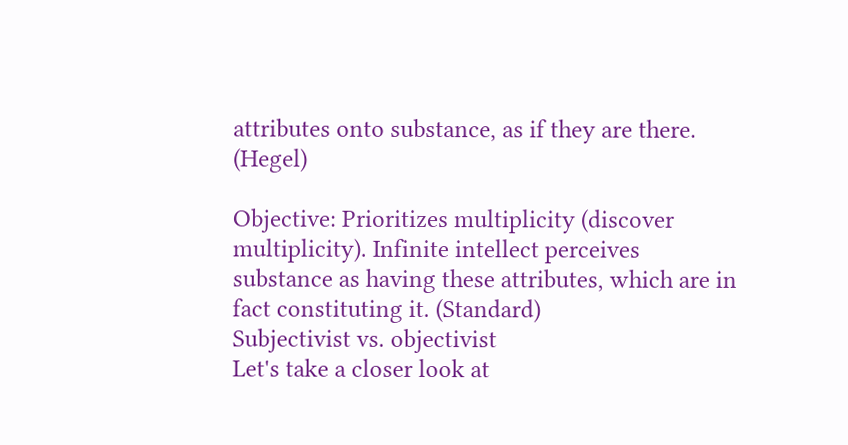attributes onto substance, as if they are there. (Hegel)

Objective: Prioritizes multiplicity (discover multiplicity). Infinite intellect perceives substance as having these attributes, which are in fact constituting it. (Standard)
Subjectivist vs. objectivist
Let's take a closer look at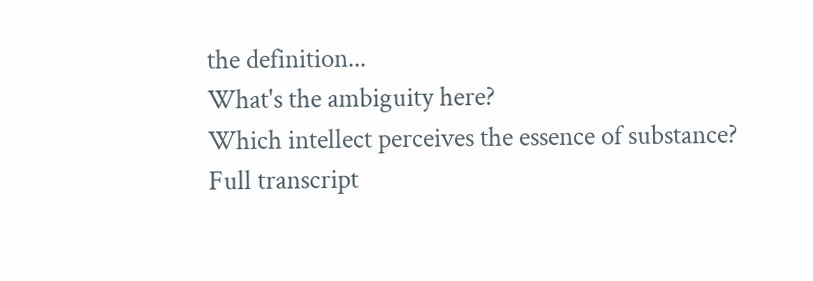the definition...
What's the ambiguity here?
Which intellect perceives the essence of substance?
Full transcript